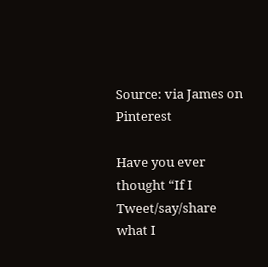Source: via James on Pinterest

Have you ever thought “If I Tweet/say/share what I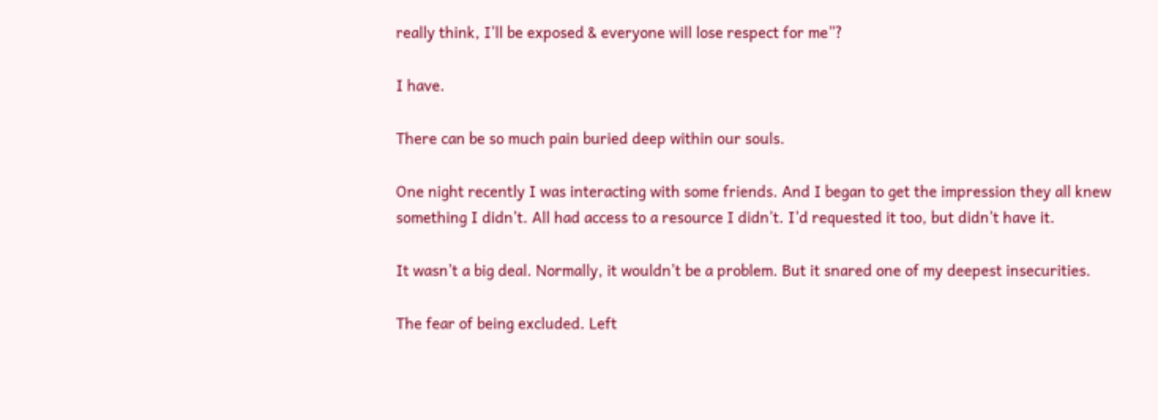really think, I’ll be exposed & everyone will lose respect for me”?

I have.

There can be so much pain buried deep within our souls.

One night recently I was interacting with some friends. And I began to get the impression they all knew something I didn’t. All had access to a resource I didn’t. I’d requested it too, but didn’t have it.

It wasn’t a big deal. Normally, it wouldn’t be a problem. But it snared one of my deepest insecurities.

The fear of being excluded. Left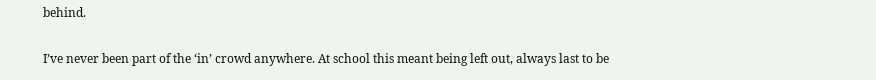behind.

I’ve never been part of the ‘in’ crowd anywhere. At school this meant being left out, always last to be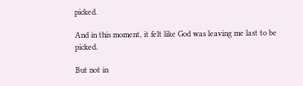picked.

And in this moment, it felt like God was leaving me last to be picked.

But not in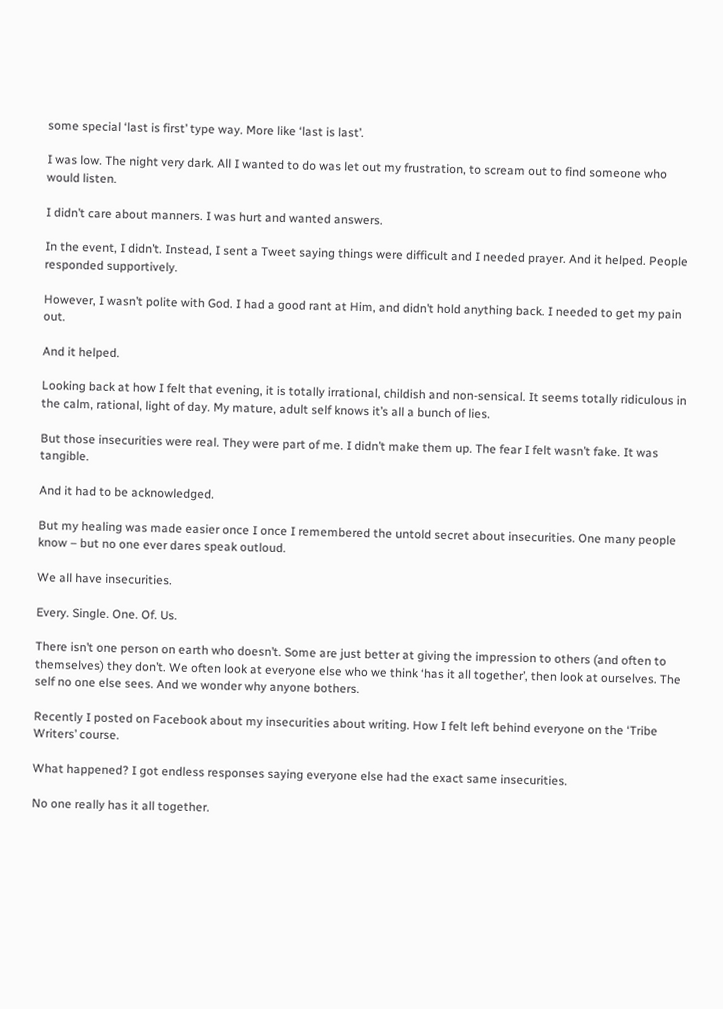some special ‘last is first’ type way. More like ‘last is last’.

I was low. The night very dark. All I wanted to do was let out my frustration, to scream out to find someone who would listen.

I didn’t care about manners. I was hurt and wanted answers.

In the event, I didn’t. Instead, I sent a Tweet saying things were difficult and I needed prayer. And it helped. People responded supportively.

However, I wasn’t polite with God. I had a good rant at Him, and didn’t hold anything back. I needed to get my pain out.

And it helped.

Looking back at how I felt that evening, it is totally irrational, childish and non-sensical. It seems totally ridiculous in the calm, rational, light of day. My mature, adult self knows it’s all a bunch of lies.

But those insecurities were real. They were part of me. I didn’t make them up. The fear I felt wasn’t fake. It was tangible.

And it had to be acknowledged.

But my healing was made easier once I once I remembered the untold secret about insecurities. One many people know – but no one ever dares speak outloud.

We all have insecurities.

Every. Single. One. Of. Us.

There isn’t one person on earth who doesn’t. Some are just better at giving the impression to others (and often to themselves) they don’t. We often look at everyone else who we think ‘has it all together’, then look at ourselves. The self no one else sees. And we wonder why anyone bothers.

Recently I posted on Facebook about my insecurities about writing. How I felt left behind everyone on the ‘Tribe Writers’ course.

What happened? I got endless responses saying everyone else had the exact same insecurities.

No one really has it all together.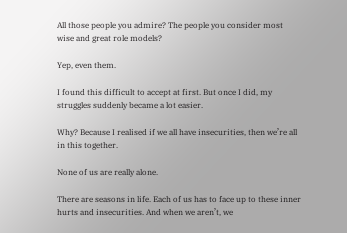All those people you admire? The people you consider most wise and great role models?

Yep, even them.

I found this difficult to accept at first. But once I did, my struggles suddenly became a lot easier.

Why? Because I realised if we all have insecurities, then we’re all in this together.

None of us are really alone.

There are seasons in life. Each of us has to face up to these inner hurts and insecurities. And when we aren’t, we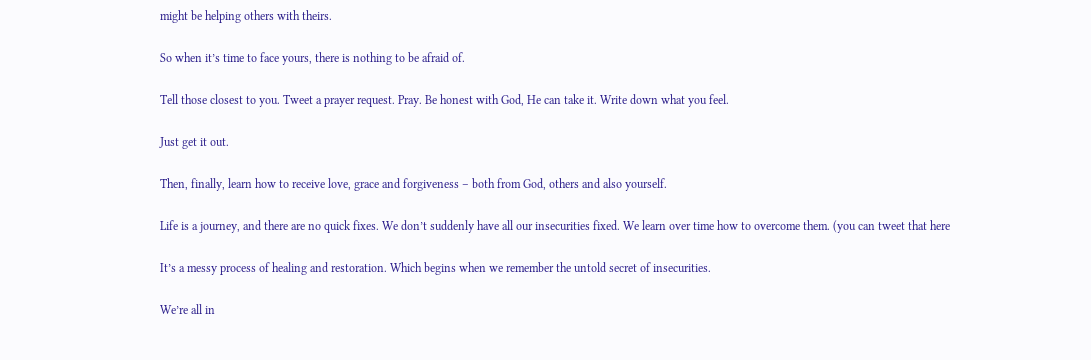might be helping others with theirs.

So when it’s time to face yours, there is nothing to be afraid of.

Tell those closest to you. Tweet a prayer request. Pray. Be honest with God, He can take it. Write down what you feel.

Just get it out.

Then, finally, learn how to receive love, grace and forgiveness – both from God, others and also yourself.

Life is a journey, and there are no quick fixes. We don’t suddenly have all our insecurities fixed. We learn over time how to overcome them. (you can tweet that here

It’s a messy process of healing and restoration. Which begins when we remember the untold secret of insecurities.

We’re all in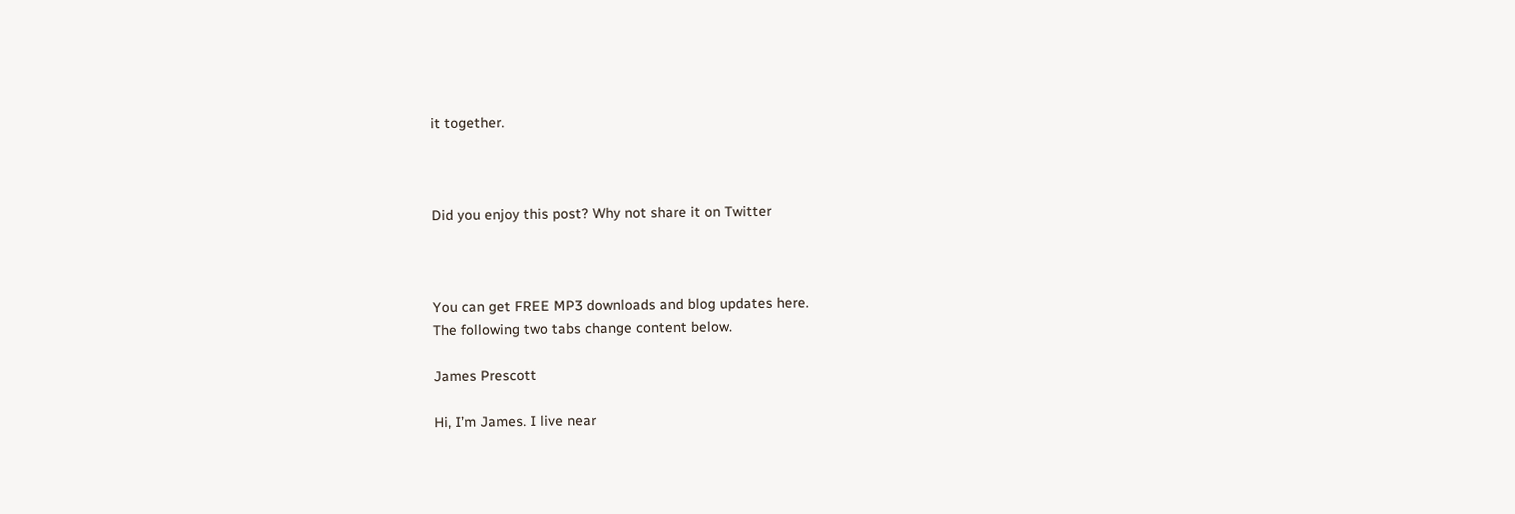it together.



Did you enjoy this post? Why not share it on Twitter



You can get FREE MP3 downloads and blog updates here.
The following two tabs change content below.

James Prescott

Hi, I’m James. I live near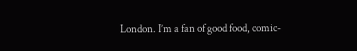London. I’m a fan of good food, comic-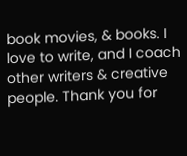book movies, & books. I love to write, and I coach other writers & creative people. Thank you for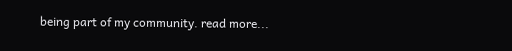being part of my community. read more...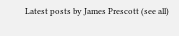Latest posts by James Prescott (see all)